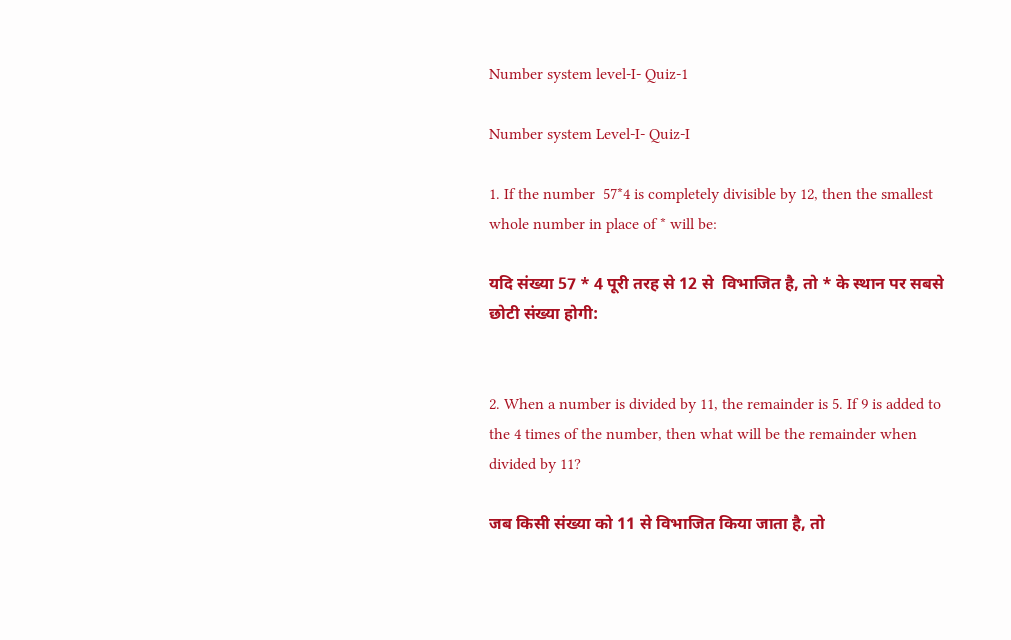Number system level-I- Quiz-1

Number system Level-I- Quiz-I

1. If the number  57*4 is completely divisible by 12, then the smallest whole number in place of * will be:

यदि संख्या 57 * 4 पूरी तरह से 12 से  विभाजित है, तो * के स्थान पर सबसे छोटी संख्या होगी:


2. When a number is divided by 11, the remainder is 5. If 9 is added to the 4 times of the number, then what will be the remainder when divided by 11?

जब किसी संख्या को 11 से विभाजित किया जाता है, तो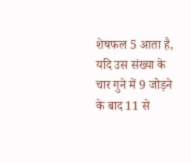शेषफल 5 आता है, यदि उस संख्या के चार गुने में 9 जोड़ने के बाद 11 से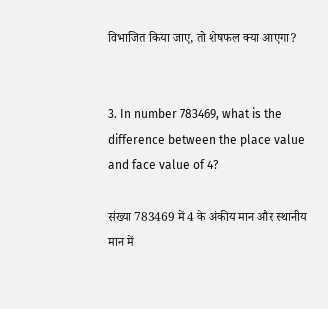विभाजित किया जाए, तो शेषफल क्या आएगा?


3. In number 783469, what is the difference between the place value and face value of 4?

संख्या 783469 में 4 के अंकीय मान और स्थानीय मान में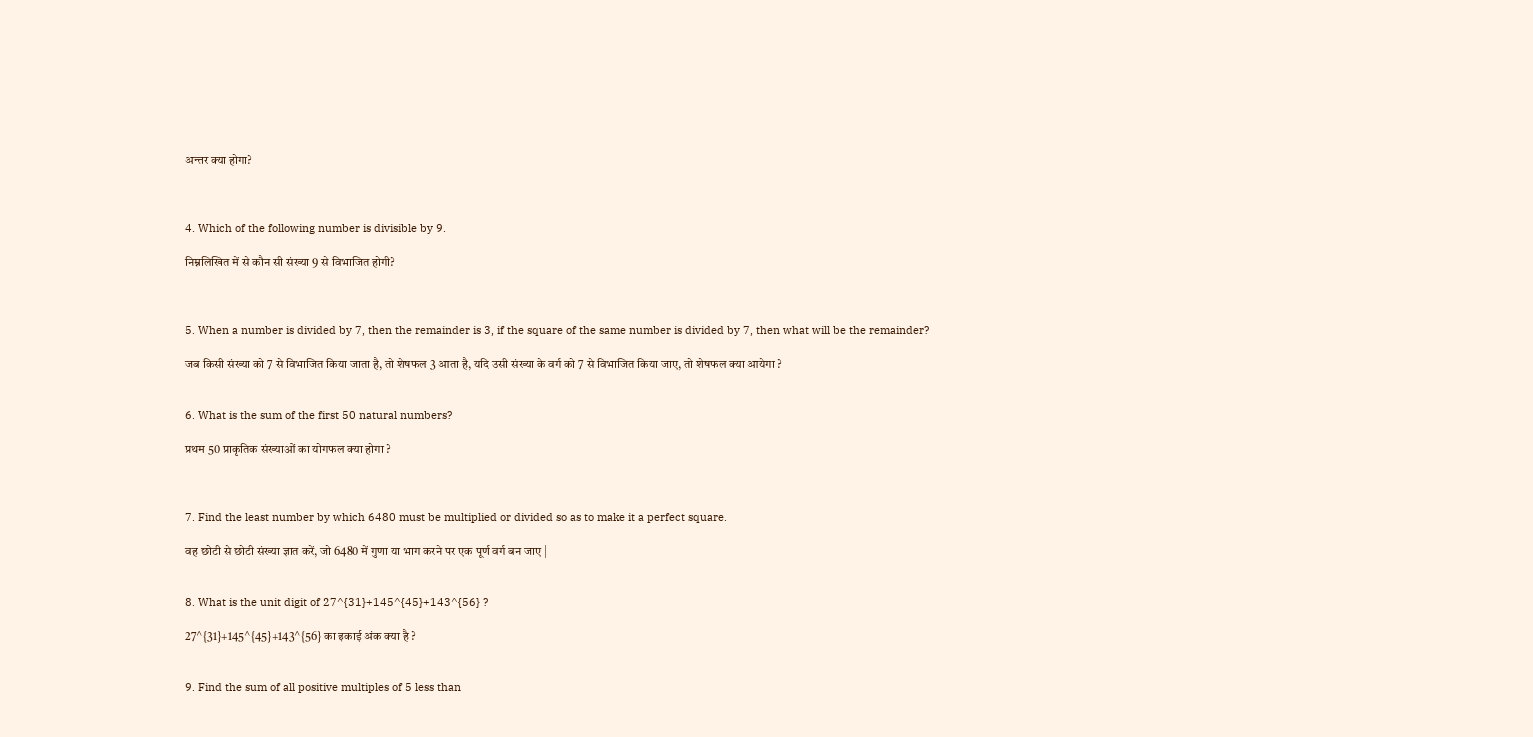अन्तर क्या होगा?



4. Which of the following number is divisible by 9.

निम्नलिखित में से कौन सी संख्या 9 से विभाजित होगी?



5. When a number is divided by 7, then the remainder is 3, if the square of the same number is divided by 7, then what will be the remainder?

जब किसी संख्या को 7 से विभाजित किया जाता है, तो शेषफल 3 आता है, यदि उसी संख्या के वर्ग को 7 से विभाजित किया जाए, तो शेषफल क्या आयेगा ?


6. What is the sum of the first 50 natural numbers?

प्रथम 50 प्राकृतिक संख्याओं का योगफल क्या होगा ?



7. Find the least number by which 6480 must be multiplied or divided so as to make it a perfect square.

वह छोटी से छोटी संख्या ज्ञात करें, जो 6480 में गुणा या भाग करने पर एक पूर्ण वर्ग बन जाए |


8. What is the unit digit of 27^{31}+145^{45}+143^{56} ?

27^{31}+145^{45}+143^{56} का इकाई अंक क्या है ?


9. Find the sum of all positive multiples of 5 less than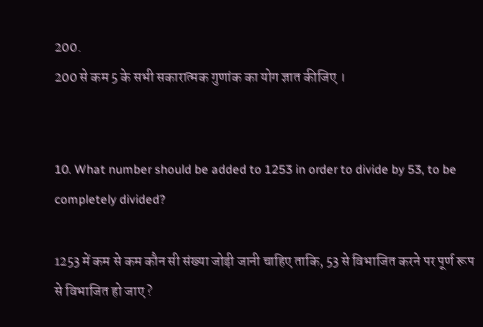200.
200 से कम 5 के सभी सकारात्मक गुणांक का योग ज्ञात कीजिए ।


10. What number should be added to 1253 in order to divide by 53, to be completely divided?

1253 में कम से कम कौन सी संख्या जोड़ी जानी चाहिए ताकि, 53 से विभाजित करने पर पूर्ण रूप से विभाजित हो जाए ?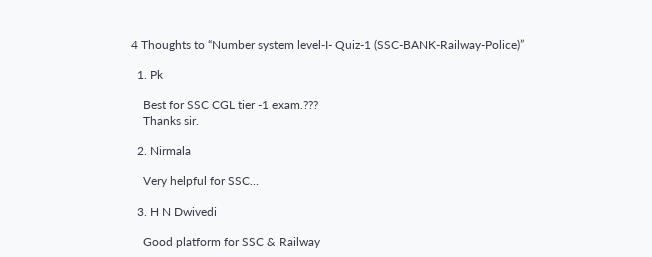4 Thoughts to “Number system level-I- Quiz-1 (SSC-BANK-Railway-Police)”

  1. Pk

    Best for SSC CGL tier -1 exam.???
    Thanks sir.

  2. Nirmala

    Very helpful for SSC…

  3. H N Dwivedi

    Good platform for SSC & Railway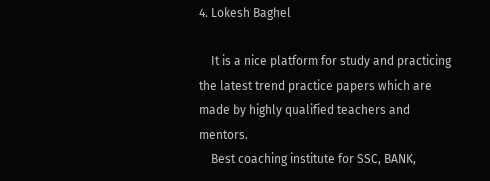4. Lokesh Baghel

    It is a nice platform for study and practicing the latest trend practice papers which are made by highly qualified teachers and mentors.
    Best coaching institute for SSC, BANK,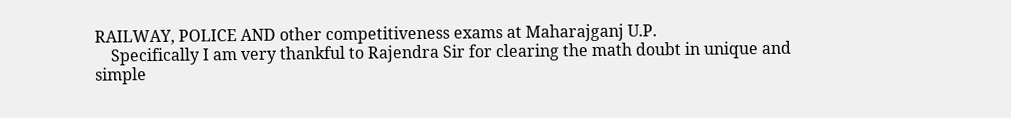RAILWAY, POLICE AND other competitiveness exams at Maharajganj U.P.
    Specifically I am very thankful to Rajendra Sir for clearing the math doubt in unique and simple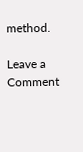method.

Leave a Comment